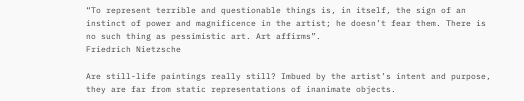“To represent terrible and questionable things is, in itself, the sign of an instinct of power and magnificence in the artist; he doesn’t fear them. There is no such thing as pessimistic art. Art affirms”.
Friedrich Nietzsche

Are still-life paintings really still? Imbued by the artist’s intent and purpose, they are far from static representations of inanimate objects.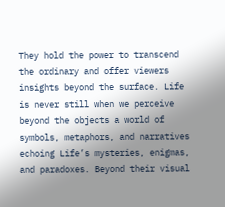They hold the power to transcend the ordinary and offer viewers insights beyond the surface. Life is never still when we perceive beyond the objects a world of symbols, metaphors, and narratives echoing Life’s mysteries, enigmas, and paradoxes. Beyond their visual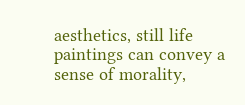aesthetics, still life paintings can convey a sense of morality,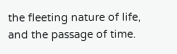the fleeting nature of life, and the passage of time.